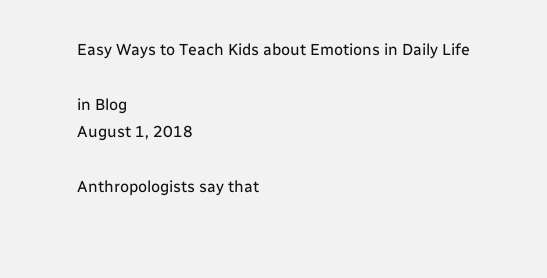Easy Ways to Teach Kids about Emotions in Daily Life

in Blog
August 1, 2018

Anthropologists say that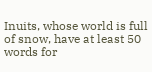Inuits, whose world is full of snow, have at least 50 words for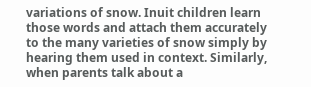variations of snow. Inuit children learn those words and attach them accurately to the many varieties of snow simply by hearing them used in context. Similarly, when parents talk about a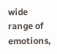wide range of emotions,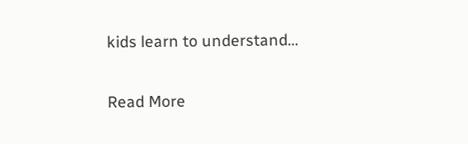kids learn to understand…

Read More